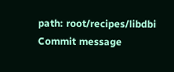path: root/recipes/libdbi
Commit message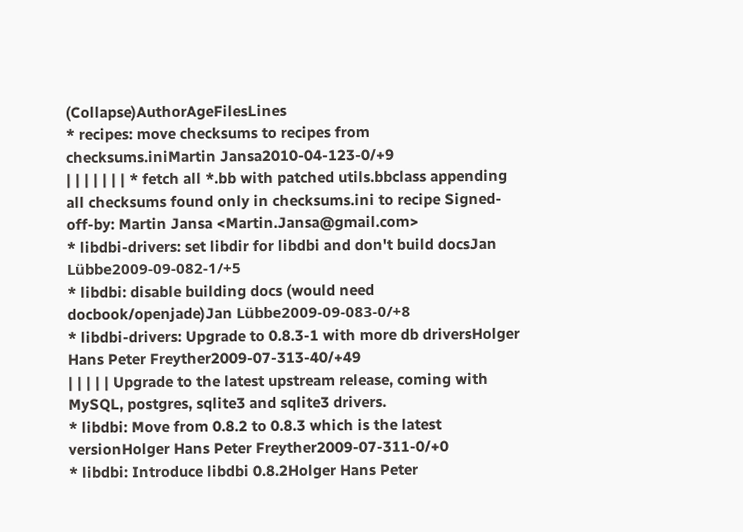(Collapse)AuthorAgeFilesLines
* recipes: move checksums to recipes from checksums.iniMartin Jansa2010-04-123-0/+9
| | | | | | | * fetch all *.bb with patched utils.bbclass appending all checksums found only in checksums.ini to recipe Signed-off-by: Martin Jansa <Martin.Jansa@gmail.com>
* libdbi-drivers: set libdir for libdbi and don't build docsJan Lübbe2009-09-082-1/+5
* libdbi: disable building docs (would need docbook/openjade)Jan Lübbe2009-09-083-0/+8
* libdbi-drivers: Upgrade to 0.8.3-1 with more db driversHolger Hans Peter Freyther2009-07-313-40/+49
| | | | | Upgrade to the latest upstream release, coming with MySQL, postgres, sqlite3 and sqlite3 drivers.
* libdbi: Move from 0.8.2 to 0.8.3 which is the latest versionHolger Hans Peter Freyther2009-07-311-0/+0
* libdbi: Introduce libdbi 0.8.2Holger Hans Peter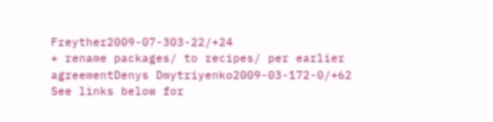Freyther2009-07-303-22/+24
* rename packages/ to recipes/ per earlier agreementDenys Dmytriyenko2009-03-172-0/+62
See links below for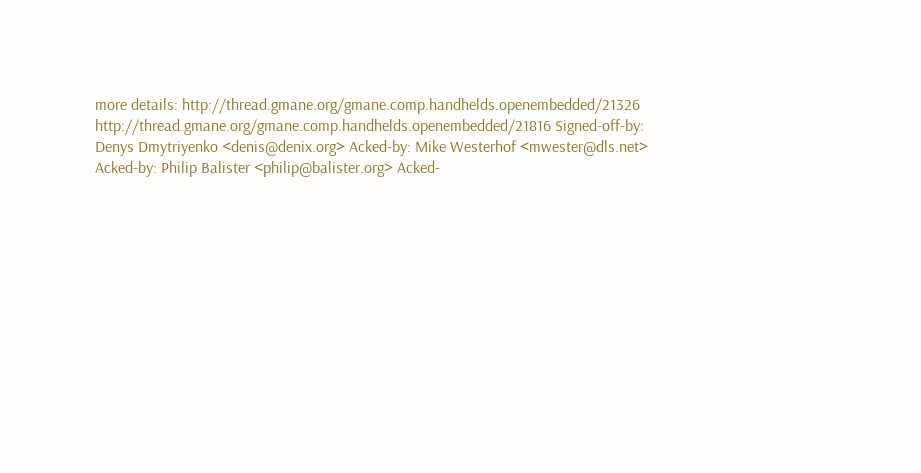more details: http://thread.gmane.org/gmane.comp.handhelds.openembedded/21326 http://thread.gmane.org/gmane.comp.handhelds.openembedded/21816 Signed-off-by: Denys Dmytriyenko <denis@denix.org> Acked-by: Mike Westerhof <mwester@dls.net> Acked-by: Philip Balister <philip@balister.org> Acked-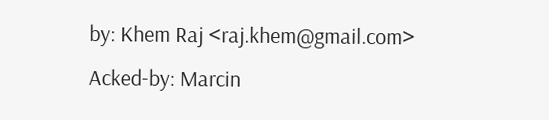by: Khem Raj <raj.khem@gmail.com> Acked-by: Marcin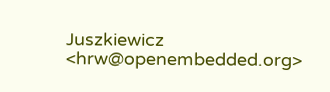Juszkiewicz <hrw@openembedded.org>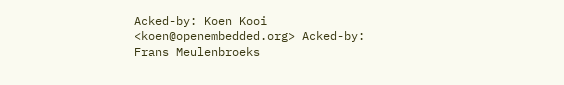Acked-by: Koen Kooi <koen@openembedded.org> Acked-by: Frans Meulenbroeks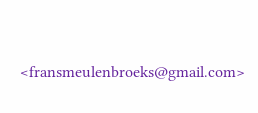<fransmeulenbroeks@gmail.com>